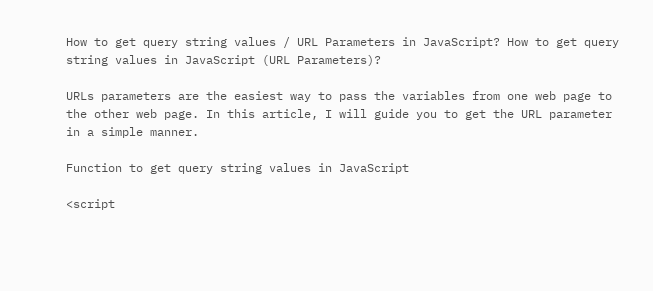How to get query string values / URL Parameters in JavaScript? How to get query string values in JavaScript (URL Parameters)?

URLs parameters are the easiest way to pass the variables from one web page to the other web page. In this article, I will guide you to get the URL parameter in a simple manner.

Function to get query string values in JavaScript

<script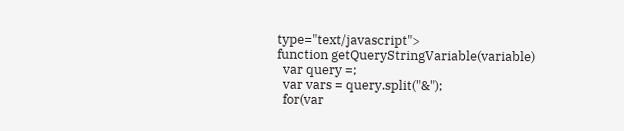type="text/javascript">
function getQueryStringVariable(variable)
  var query =;
  var vars = query.split("&");
  for(var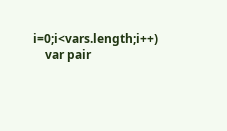i=0;i<vars.length;i++)
    var pair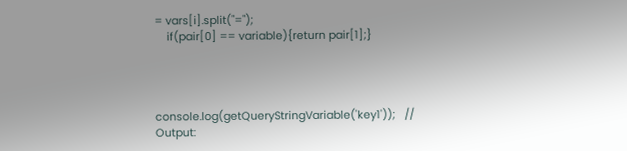= vars[i].split("=");
    if(pair[0] == variable){return pair[1];}




console.log(getQueryStringVariable('key1'));   // Output: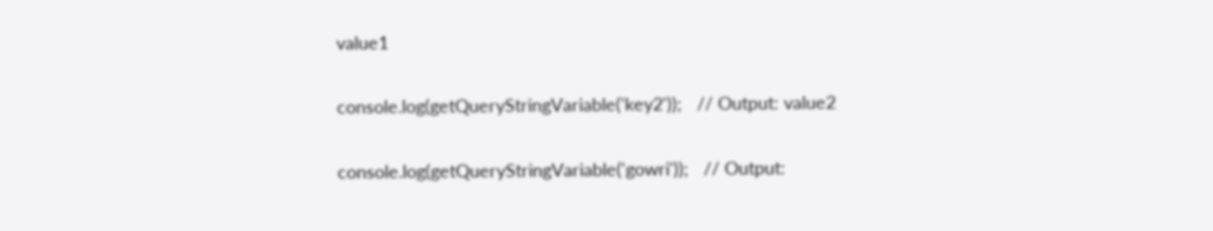value1

console.log(getQueryStringVariable('key2'));   // Output: value2

console.log(getQueryStringVariable('gowri'));   // Output: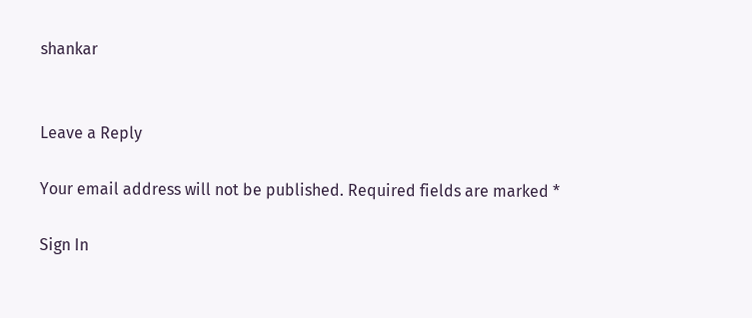shankar


Leave a Reply

Your email address will not be published. Required fields are marked *

Sign In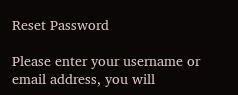Reset Password

Please enter your username or email address, you will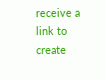receive a link to create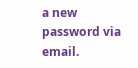a new password via email.